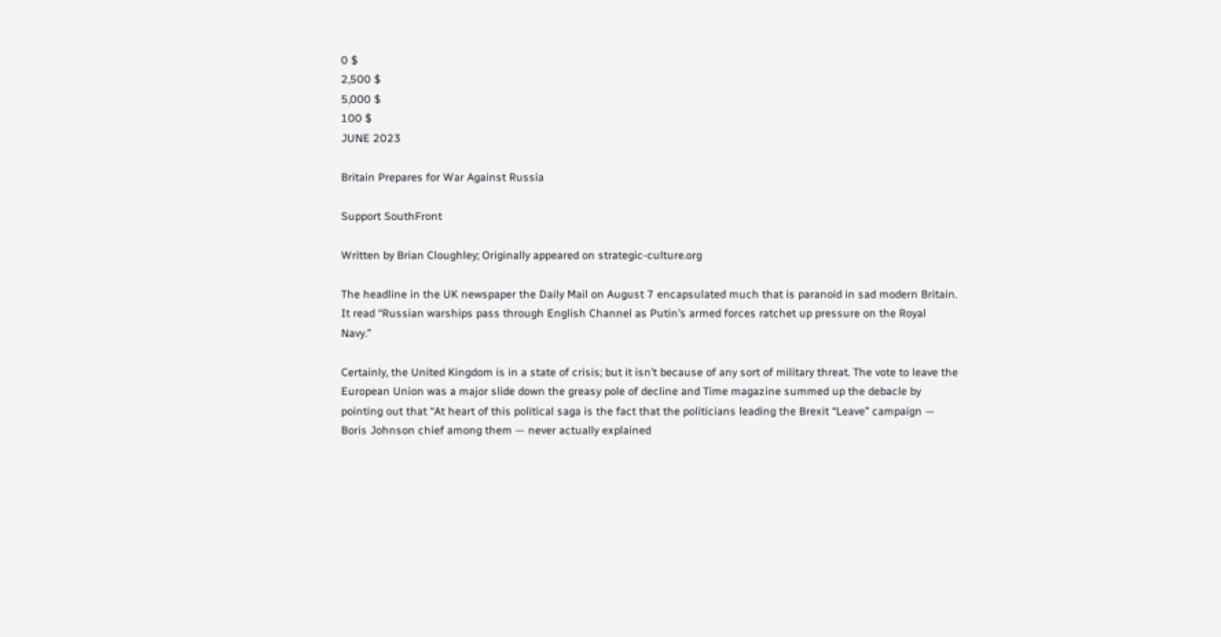0 $
2,500 $
5,000 $
100 $
JUNE 2023

Britain Prepares for War Against Russia

Support SouthFront

Written by Brian Cloughley; Originally appeared on strategic-culture.org

The headline in the UK newspaper the Daily Mail on August 7 encapsulated much that is paranoid in sad modern Britain. It read “Russian warships pass through English Channel as Putin’s armed forces ratchet up pressure on the Royal Navy.”

Certainly, the United Kingdom is in a state of crisis; but it isn’t because of any sort of military threat. The vote to leave the European Union was a major slide down the greasy pole of decline and Time magazine summed up the debacle by pointing out that “At heart of this political saga is the fact that the politicians leading the Brexit “Leave” campaign — Boris Johnson chief among them — never actually explained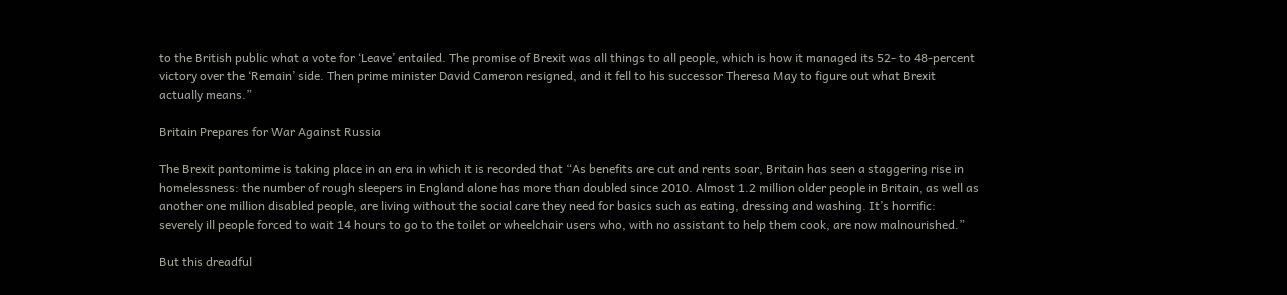to the British public what a vote for ‘Leave’ entailed. The promise of Brexit was all things to all people, which is how it managed its 52- to 48-percent victory over the ‘Remain’ side. Then prime minister David Cameron resigned, and it fell to his successor Theresa May to figure out what Brexit actually means.”

Britain Prepares for War Against Russia

The Brexit pantomime is taking place in an era in which it is recorded that “As benefits are cut and rents soar, Britain has seen a staggering rise in homelessness: the number of rough sleepers in England alone has more than doubled since 2010. Almost 1.2 million older people in Britain, as well as another one million disabled people, are living without the social care they need for basics such as eating, dressing and washing. It’s horrific: severely ill people forced to wait 14 hours to go to the toilet or wheelchair users who, with no assistant to help them cook, are now malnourished.”

But this dreadful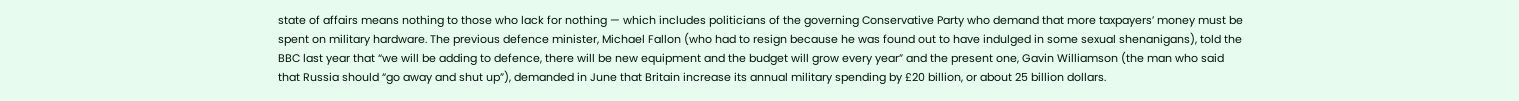state of affairs means nothing to those who lack for nothing — which includes politicians of the governing Conservative Party who demand that more taxpayers’ money must be spent on military hardware. The previous defence minister, Michael Fallon (who had to resign because he was found out to have indulged in some sexual shenanigans), told the BBC last year that “we will be adding to defence, there will be new equipment and the budget will grow every year” and the present one, Gavin Williamson (the man who said that Russia should “go away and shut up”), demanded in June that Britain increase its annual military spending by £20 billion, or about 25 billion dollars.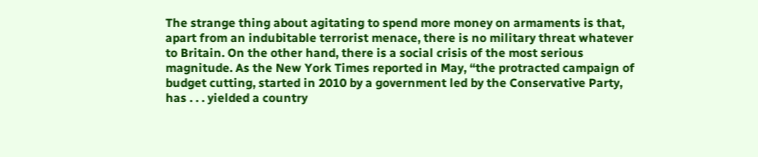The strange thing about agitating to spend more money on armaments is that, apart from an indubitable terrorist menace, there is no military threat whatever to Britain. On the other hand, there is a social crisis of the most serious magnitude. As the New York Times reported in May, “the protracted campaign of budget cutting, started in 2010 by a government led by the Conservative Party, has . . . yielded a country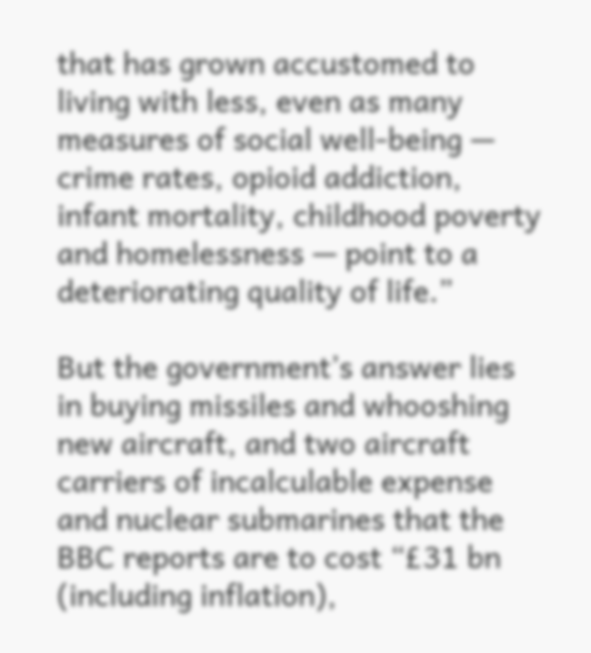that has grown accustomed to living with less, even as many measures of social well-being — crime rates, opioid addiction, infant mortality, childhood poverty and homelessness — point to a deteriorating quality of life.”

But the government’s answer lies in buying missiles and whooshing new aircraft, and two aircraft carriers of incalculable expense and nuclear submarines that the BBC reports are to cost “£31 bn (including inflation),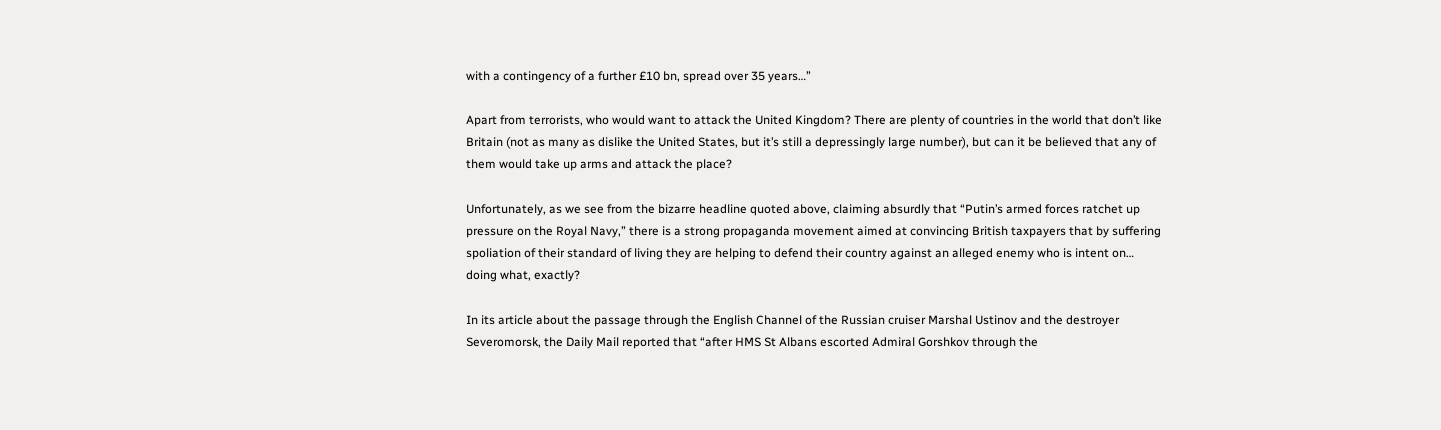with a contingency of a further £10 bn, spread over 35 years…”

Apart from terrorists, who would want to attack the United Kingdom? There are plenty of countries in the world that don’t like Britain (not as many as dislike the United States, but it’s still a depressingly large number), but can it be believed that any of them would take up arms and attack the place?

Unfortunately, as we see from the bizarre headline quoted above, claiming absurdly that “Putin’s armed forces ratchet up pressure on the Royal Navy,” there is a strong propaganda movement aimed at convincing British taxpayers that by suffering spoliation of their standard of living they are helping to defend their country against an alleged enemy who is intent on… doing what, exactly?

In its article about the passage through the English Channel of the Russian cruiser Marshal Ustinov and the destroyer Severomorsk, the Daily Mail reported that “after HMS St Albans escorted Admiral Gorshkov through the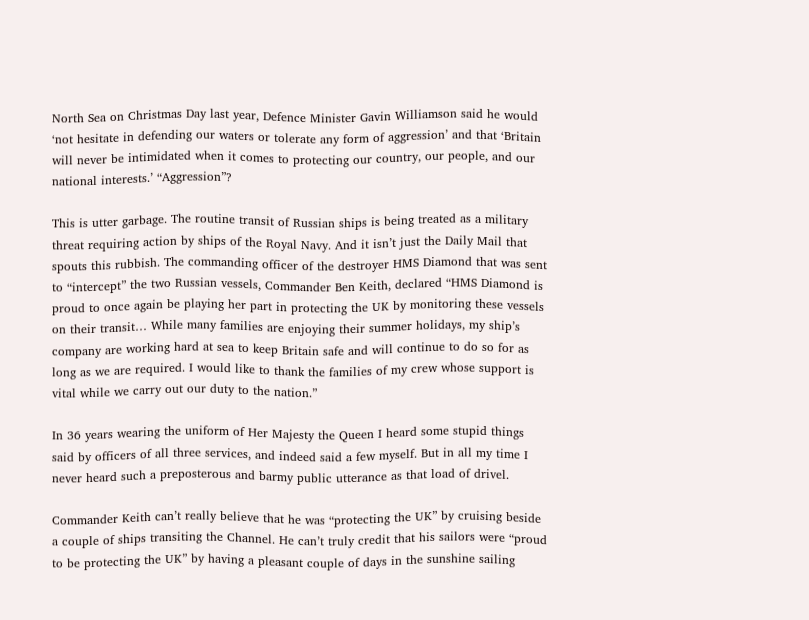North Sea on Christmas Day last year, Defence Minister Gavin Williamson said he would ‘not hesitate in defending our waters or tolerate any form of aggression’ and that ‘Britain will never be intimidated when it comes to protecting our country, our people, and our national interests.’ “Aggression”?

This is utter garbage. The routine transit of Russian ships is being treated as a military threat requiring action by ships of the Royal Navy. And it isn’t just the Daily Mail that spouts this rubbish. The commanding officer of the destroyer HMS Diamond that was sent to “intercept” the two Russian vessels, Commander Ben Keith, declared “HMS Diamond is proud to once again be playing her part in protecting the UK by monitoring these vessels on their transit… While many families are enjoying their summer holidays, my ship’s company are working hard at sea to keep Britain safe and will continue to do so for as long as we are required. I would like to thank the families of my crew whose support is vital while we carry out our duty to the nation.”

In 36 years wearing the uniform of Her Majesty the Queen I heard some stupid things said by officers of all three services, and indeed said a few myself. But in all my time I never heard such a preposterous and barmy public utterance as that load of drivel.

Commander Keith can’t really believe that he was “protecting the UK” by cruising beside a couple of ships transiting the Channel. He can’t truly credit that his sailors were “proud to be protecting the UK” by having a pleasant couple of days in the sunshine sailing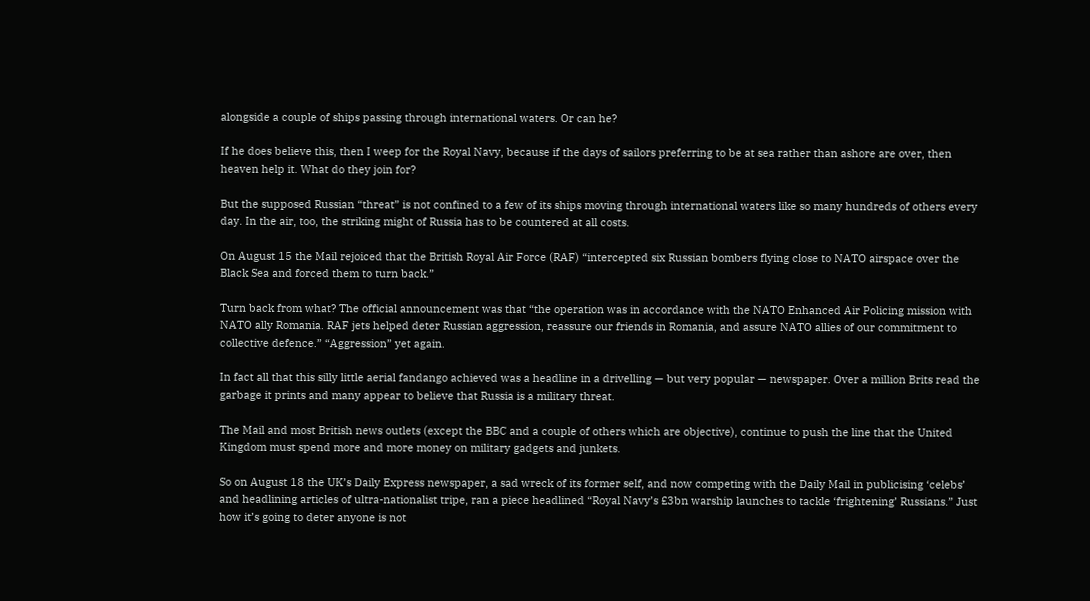alongside a couple of ships passing through international waters. Or can he?

If he does believe this, then I weep for the Royal Navy, because if the days of sailors preferring to be at sea rather than ashore are over, then heaven help it. What do they join for?

But the supposed Russian “threat” is not confined to a few of its ships moving through international waters like so many hundreds of others every day. In the air, too, the striking might of Russia has to be countered at all costs.

On August 15 the Mail rejoiced that the British Royal Air Force (RAF) “intercepted six Russian bombers flying close to NATO airspace over the Black Sea and forced them to turn back.”

Turn back from what? The official announcement was that “the operation was in accordance with the NATO Enhanced Air Policing mission with NATO ally Romania. RAF jets helped deter Russian aggression, reassure our friends in Romania, and assure NATO allies of our commitment to collective defence.” “Aggression” yet again.

In fact all that this silly little aerial fandango achieved was a headline in a drivelling — but very popular — newspaper. Over a million Brits read the garbage it prints and many appear to believe that Russia is a military threat.

The Mail and most British news outlets (except the BBC and a couple of others which are objective), continue to push the line that the United Kingdom must spend more and more money on military gadgets and junkets.

So on August 18 the UK’s Daily Express newspaper, a sad wreck of its former self, and now competing with the Daily Mail in publicising ‘celebs’ and headlining articles of ultra-nationalist tripe, ran a piece headlined “Royal Navy’s £3bn warship launches to tackle ‘frightening’ Russians.” Just how it’s going to deter anyone is not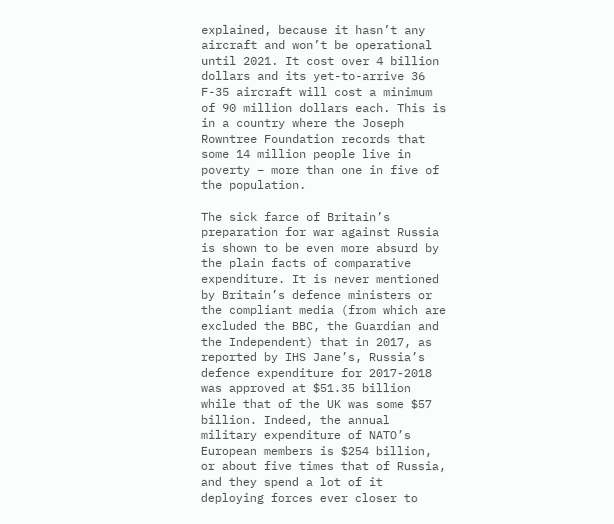explained, because it hasn’t any aircraft and won’t be operational until 2021. It cost over 4 billion dollars and its yet-to-arrive 36 F-35 aircraft will cost a minimum of 90 million dollars each. This is in a country where the Joseph Rowntree Foundation records that some 14 million people live in poverty – more than one in five of the population.

The sick farce of Britain’s preparation for war against Russia is shown to be even more absurd by the plain facts of comparative expenditure. It is never mentioned by Britain’s defence ministers or the compliant media (from which are excluded the BBC, the Guardian and the Independent) that in 2017, as reported by IHS Jane’s, Russia’s defence expenditure for 2017-2018 was approved at $51.35 billion while that of the UK was some $57 billion. Indeed, the annual military expenditure of NATO’s European members is $254 billion, or about five times that of Russia, and they spend a lot of it deploying forces ever closer to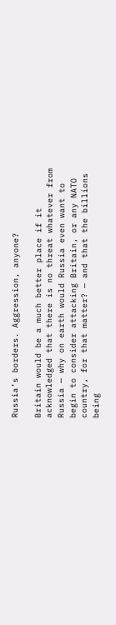Russia’s borders. Aggression, anyone?

Britain would be a much better place if it acknowledged that there is no threat whatever from Russia — why on earth would Russia even want to begin to consider attacking Britain, or any NATO country, for that matter? — and that the billions being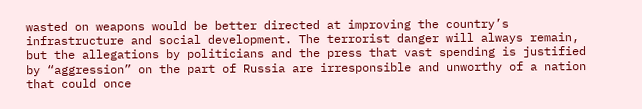wasted on weapons would be better directed at improving the country’s infrastructure and social development. The terrorist danger will always remain, but the allegations by politicians and the press that vast spending is justified by “aggression” on the part of Russia are irresponsible and unworthy of a nation that could once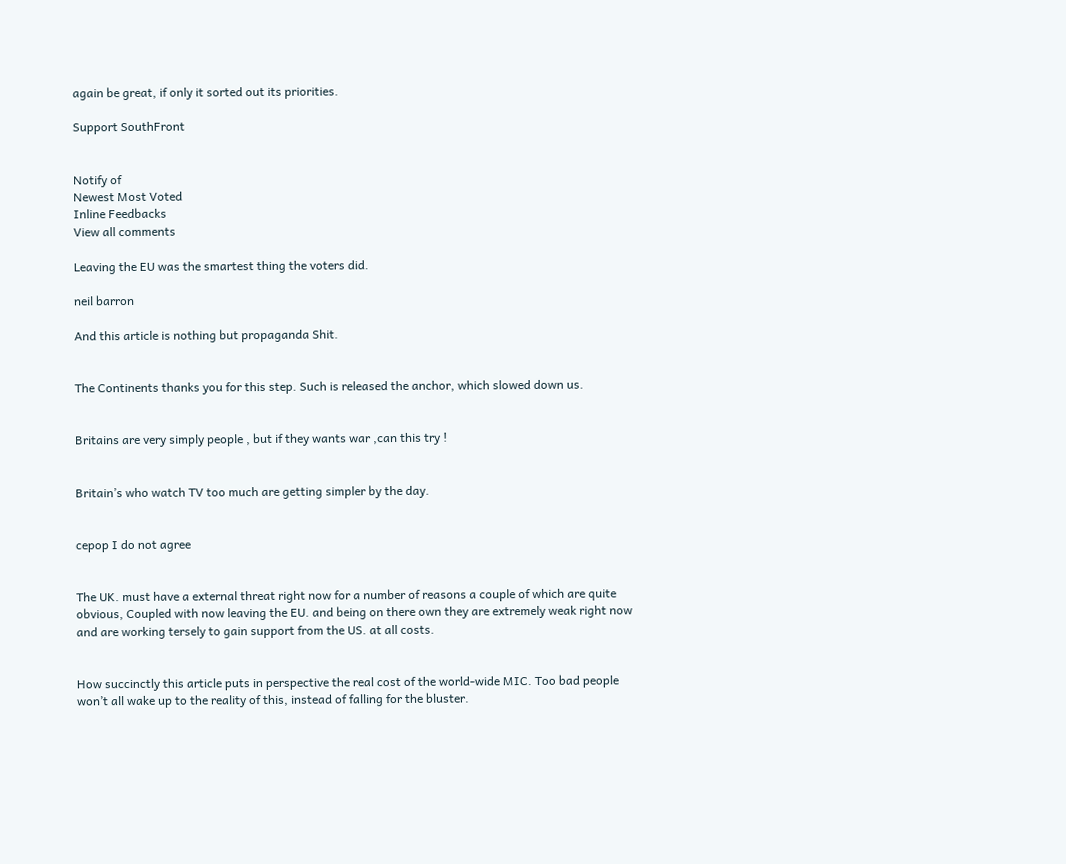again be great, if only it sorted out its priorities.

Support SouthFront


Notify of
Newest Most Voted
Inline Feedbacks
View all comments

Leaving the EU was the smartest thing the voters did.

neil barron

And this article is nothing but propaganda Shit.


The Continents thanks you for this step. Such is released the anchor, which slowed down us.


Britains are very simply people , but if they wants war ,can this try !


Britain’s who watch TV too much are getting simpler by the day.


cepop I do not agree


The UK. must have a external threat right now for a number of reasons a couple of which are quite obvious, Coupled with now leaving the EU. and being on there own they are extremely weak right now and are working tersely to gain support from the US. at all costs.


How succinctly this article puts in perspective the real cost of the world-wide MIC. Too bad people won’t all wake up to the reality of this, instead of falling for the bluster.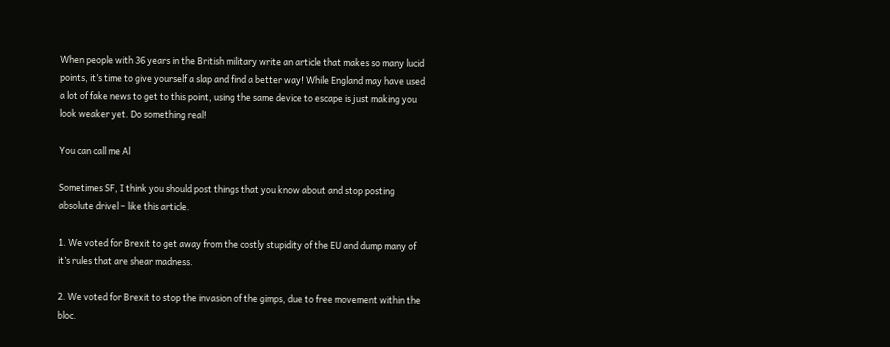When people with 36 years in the British military write an article that makes so many lucid points, it’s time to give yourself a slap and find a better way! While England may have used a lot of fake news to get to this point, using the same device to escape is just making you look weaker yet. Do something real!

You can call me Al

Sometimes SF, I think you should post things that you know about and stop posting absolute drivel – like this article.

1. We voted for Brexit to get away from the costly stupidity of the EU and dump many of it’s rules that are shear madness.

2. We voted for Brexit to stop the invasion of the gimps, due to free movement within the bloc.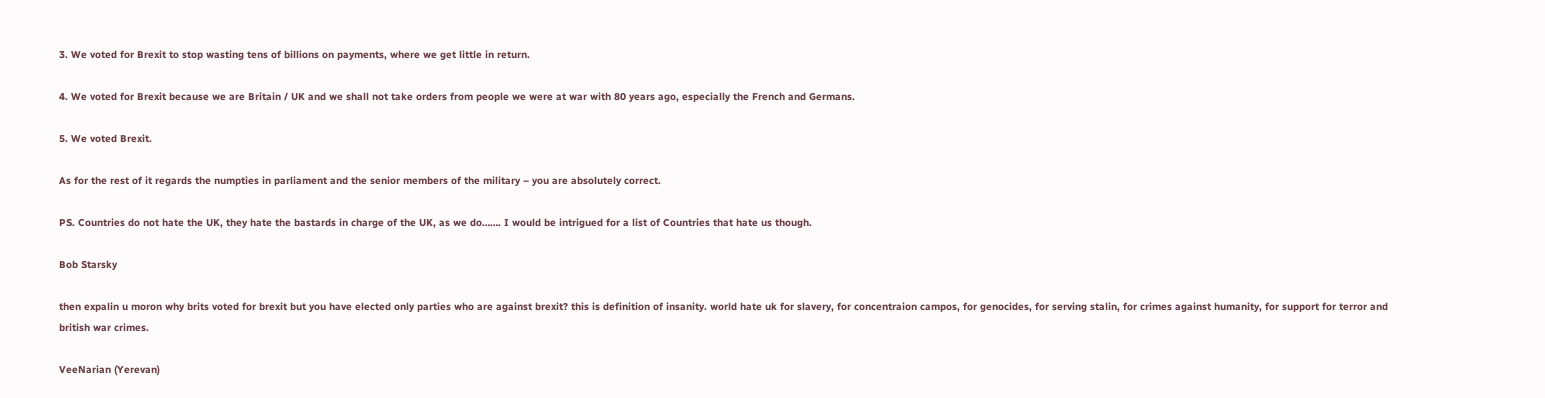3. We voted for Brexit to stop wasting tens of billions on payments, where we get little in return.

4. We voted for Brexit because we are Britain / UK and we shall not take orders from people we were at war with 80 years ago, especially the French and Germans.

5. We voted Brexit.

As for the rest of it regards the numpties in parliament and the senior members of the military – you are absolutely correct.

PS. Countries do not hate the UK, they hate the bastards in charge of the UK, as we do……. I would be intrigued for a list of Countries that hate us though.

Bob Starsky

then expalin u moron why brits voted for brexit but you have elected only parties who are against brexit? this is definition of insanity. world hate uk for slavery, for concentraion campos, for genocides, for serving stalin, for crimes against humanity, for support for terror and british war crimes.

VeeNarian (Yerevan)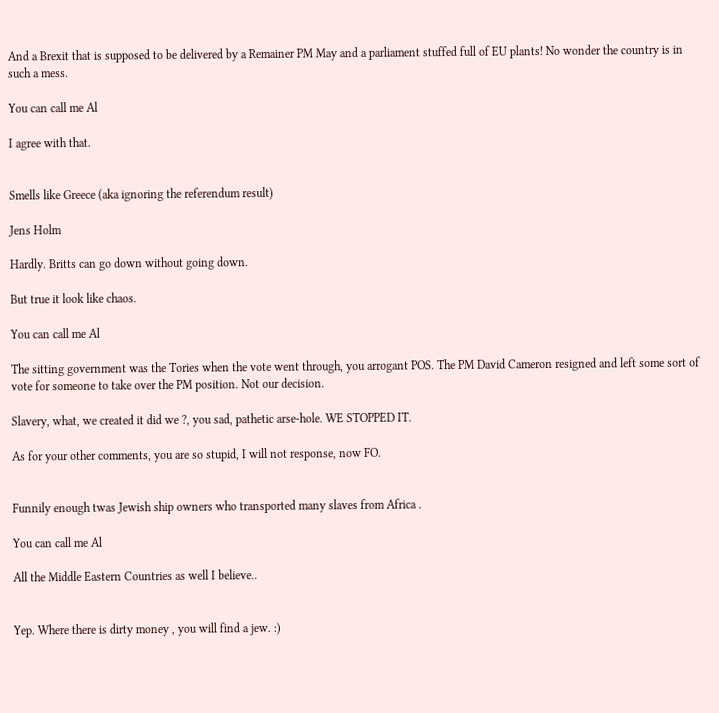And a Brexit that is supposed to be delivered by a Remainer PM May and a parliament stuffed full of EU plants! No wonder the country is in such a mess.

You can call me Al

I agree with that.


Smells like Greece (aka ignoring the referendum result)

Jens Holm

Hardly. Britts can go down without going down.

But true it look like chaos.

You can call me Al

The sitting government was the Tories when the vote went through, you arrogant POS. The PM David Cameron resigned and left some sort of vote for someone to take over the PM position. Not our decision.

Slavery, what, we created it did we ?, you sad, pathetic arse-hole. WE STOPPED IT.

As for your other comments, you are so stupid, I will not response, now FO.


Funnily enough twas Jewish ship owners who transported many slaves from Africa .

You can call me Al

All the Middle Eastern Countries as well I believe..


Yep. Where there is dirty money , you will find a jew. :)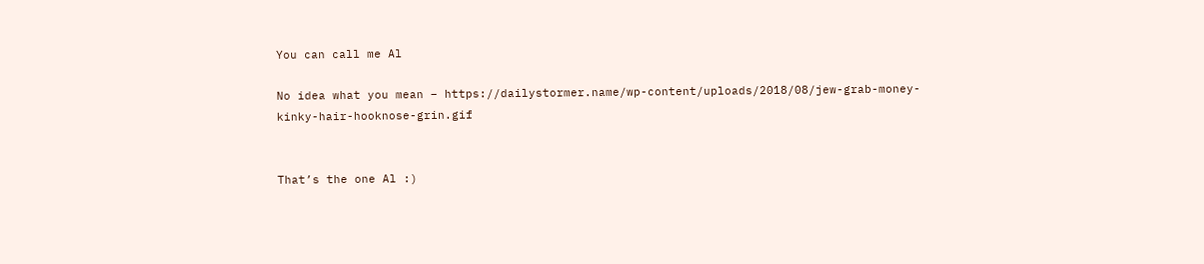You can call me Al

No idea what you mean – https://dailystormer.name/wp-content/uploads/2018/08/jew-grab-money-kinky-hair-hooknose-grin.gif


That’s the one Al :)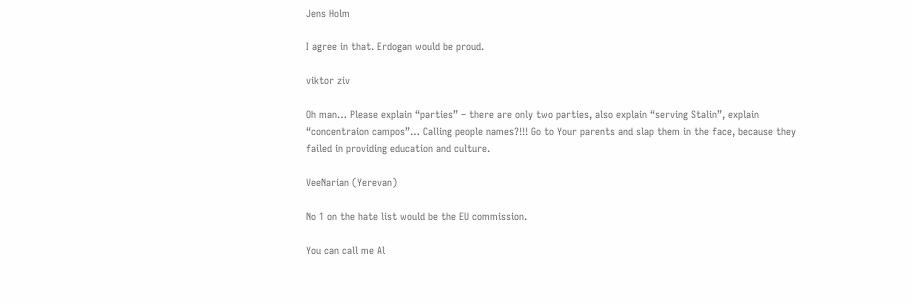Jens Holm

I agree in that. Erdogan would be proud.

viktor ziv

Oh man… Please explain “parties” – there are only two parties, also explain “serving Stalin”, explain “concentraion campos”… Calling people names?!!! Go to Your parents and slap them in the face, because they failed in providing education and culture.

VeeNarian (Yerevan)

No 1 on the hate list would be the EU commission.

You can call me Al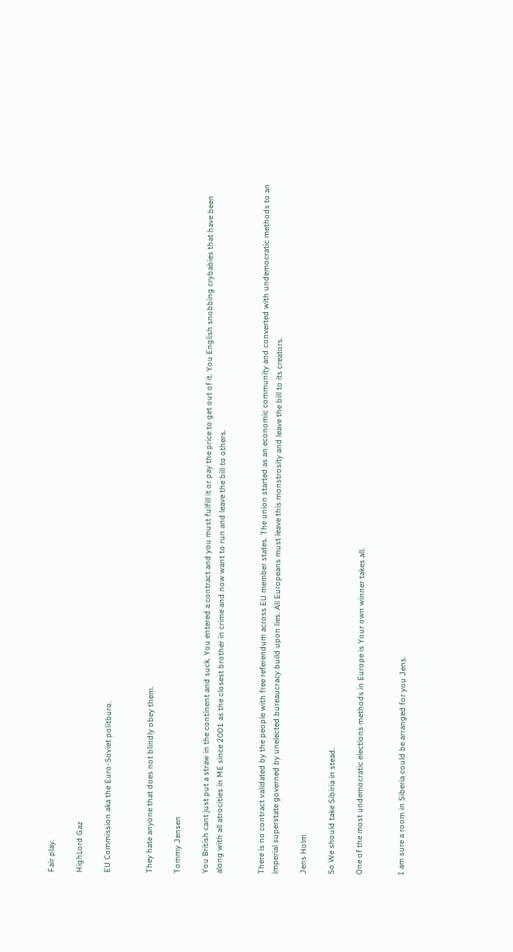Fair play.

HighLord Gaz

EU Commission aka the Euro-Soviet politburo.


They hate anyone that does not blindly obey them.

Tommy Jensen

You British cant just put a straw in the continent and suck. You entered a contract and you must fulfill it or pay the price to get out of it. You English snobbing crybabies that have been along with all atrocities in ME since 2001 as the closest brother in crime and now want to run and leave the bill to others.


There is no contract validated by the people with free referendum across EU member states. The union started as an economic community and converted with undemocratic methods to an imperial superstate governed by unelected bureaucracy build upon lies. All Europeans must leave this monstrosity and leave the bill to its creators.

Jens Holm

So We should take Sibiria in stead.

One of the most undemocratic elections methods in Europe is Your own winner takes all.


I am sure a room in Siberia could be arranged for you Jens.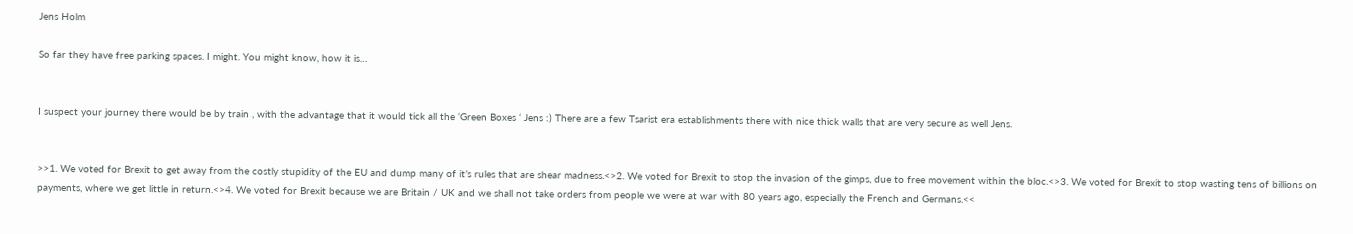Jens Holm

So far they have free parking spaces. I might. You might know, how it is…


I suspect your journey there would be by train , with the advantage that it would tick all the ‘Green Boxes ‘ Jens :) There are a few Tsarist era establishments there with nice thick walls that are very secure as well Jens.


>>1. We voted for Brexit to get away from the costly stupidity of the EU and dump many of it’s rules that are shear madness.<>2. We voted for Brexit to stop the invasion of the gimps, due to free movement within the bloc.<>3. We voted for Brexit to stop wasting tens of billions on payments, where we get little in return.<>4. We voted for Brexit because we are Britain / UK and we shall not take orders from people we were at war with 80 years ago, especially the French and Germans.<<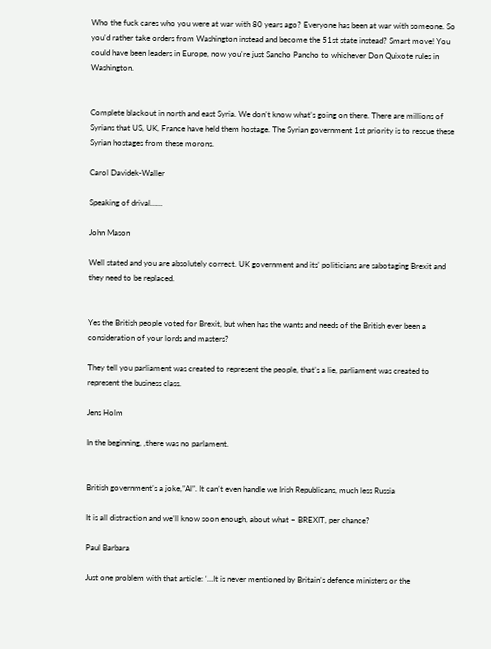Who the fuck cares who you were at war with 80 years ago? Everyone has been at war with someone. So you'd rather take orders from Washington instead and become the 51st state instead? Smart move! You could have been leaders in Europe, now you're just Sancho Pancho to whichever Don Quixote rules in Washington.


Complete blackout in north and east Syria. We don’t know what’s going on there. There are millions of Syrians that US, UK, France have held them hostage. The Syrian government 1st priority is to rescue these Syrian hostages from these morons.

Carol Davidek-Waller

Speaking of drival……

John Mason

Well stated and you are absolutely correct. UK government and its’ politicians are sabotaging Brexit and they need to be replaced.


Yes the British people voted for Brexit, but when has the wants and needs of the British ever been a consideration of your lords and masters?

They tell you parliament was created to represent the people, that’s a lie, parliament was created to represent the business class.

Jens Holm

In the beginning, ,there was no parlament.


British government’s a joke,”Al”. It can’t even handle we Irish Republicans, much less Russia

It is all distraction and we’ll know soon enough, about what – BREXIT, per chance?

Paul Barbara

Just one problem with that article: ‘…It is never mentioned by Britain’s defence ministers or the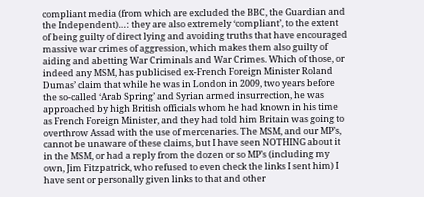compliant media (from which are excluded the BBC, the Guardian and the Independent)…: they are also extremely ‘compliant’, to the extent of being guilty of direct lying and avoiding truths that have encouraged massive war crimes of aggression, which makes them also guilty of aiding and abetting War Criminals and War Crimes. Which of those, or indeed any MSM, has publicised ex-French Foreign Minister Roland Dumas’ claim that while he was in London in 2009, two years before the so-called ‘Arab Spring’ and Syrian armed insurrection, he was approached by high British officials whom he had known in his time as French Foreign Minister, and they had told him Britain was going to overthrow Assad with the use of mercenaries. The MSM, and our MP’s, cannot be unaware of these claims, but I have seen NOTHING about it in the MSM, or had a reply from the dozen or so MP’s (including my own, Jim Fitzpatrick, who refused to even check the links I sent him) I have sent or personally given links to that and other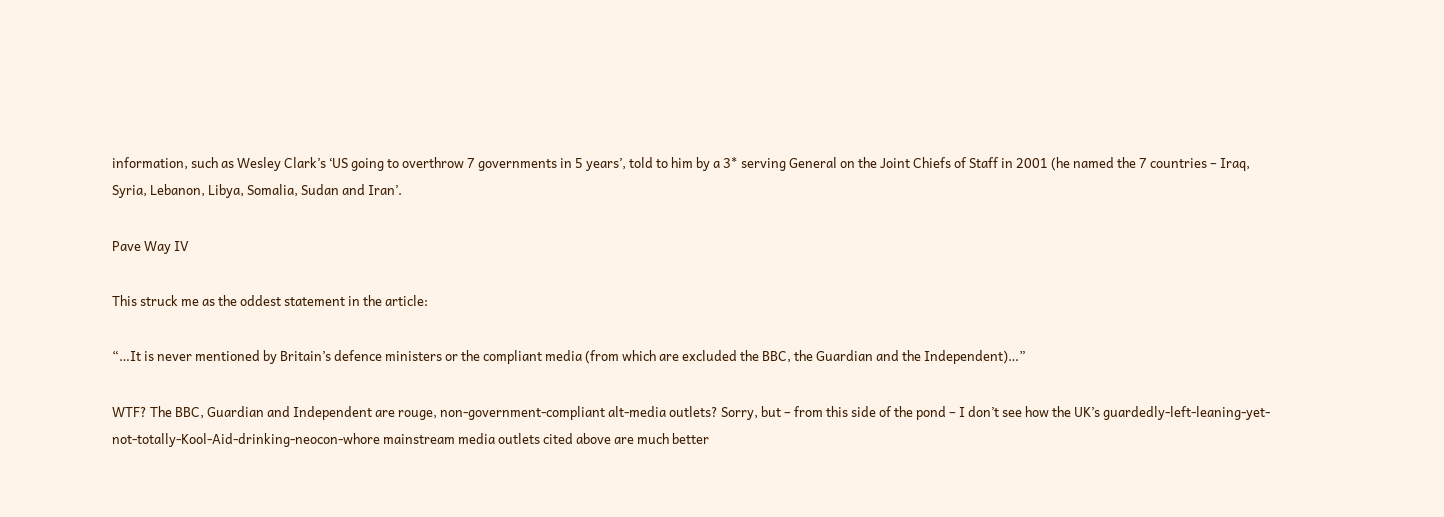information, such as Wesley Clark’s ‘US going to overthrow 7 governments in 5 years’, told to him by a 3* serving General on the Joint Chiefs of Staff in 2001 (he named the 7 countries – Iraq, Syria, Lebanon, Libya, Somalia, Sudan and Iran’.

Pave Way IV

This struck me as the oddest statement in the article:

“…It is never mentioned by Britain’s defence ministers or the compliant media (from which are excluded the BBC, the Guardian and the Independent)…”

WTF? The BBC, Guardian and Independent are rouge, non-government-compliant alt-media outlets? Sorry, but – from this side of the pond – I don’t see how the UK’s guardedly-left-leaning-yet-not-totally-Kool-Aid-drinking-neocon-whore mainstream media outlets cited above are much better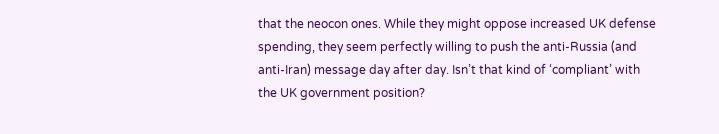that the neocon ones. While they might oppose increased UK defense spending, they seem perfectly willing to push the anti-Russia (and anti-Iran) message day after day. Isn’t that kind of ‘compliant’ with the UK government position?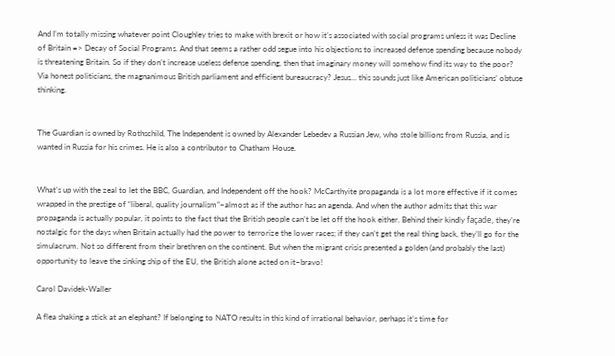And I’m totally missing whatever point Cloughley tries to make with brexit or how it’s associated with social programs unless it was Decline of Britain => Decay of Social Programs. And that seems a rather odd segue into his objections to increased defense spending because nobody is threatening Britain. So if they don’t increase useless defense spending, then that imaginary money will somehow find its way to the poor? Via honest politicians, the magnanimous British parliament and efficient bureaucracy? Jesus… this sounds just like American politicians’ obtuse thinking.


The Guardian is owned by Rothschild, The Independent is owned by Alexander Lebedev a Russian Jew, who stole billions from Russia, and is wanted in Russia for his crimes. He is also a contributor to Chatham House.


What’s up with the zeal to let the BBC, Guardian, and Independent off the hook? McCarthyite propaganda is a lot more effective if it comes wrapped in the prestige of “liberal, quality journalism”–almost as if the author has an agenda. And when the author admits that this war propaganda is actually popular, it points to the fact that the British people can’t be let off the hook either. Behind their kindly façade, they’re nostalgic for the days when Britain actually had the power to terrorize the lower races; if they can’t get the real thing back, they’ll go for the simulacrum. Not so different from their brethren on the continent. But when the migrant crisis presented a golden (and probably the last) opportunity to leave the sinking ship of the EU, the British alone acted on it–bravo!

Carol Davidek-Waller

A flea shaking a stick at an elephant? If belonging to NATO results in this kind of irrational behavior, perhaps it’s time for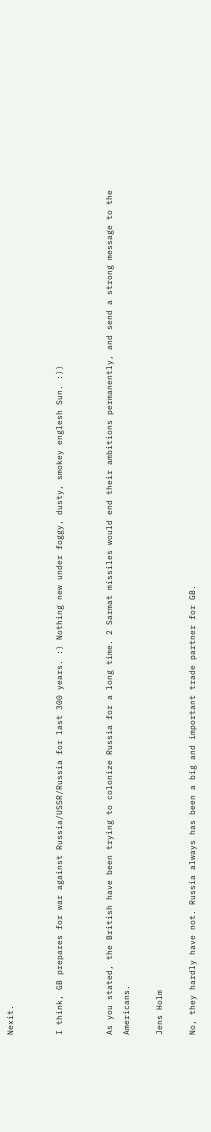Nexit.


I think, GB prepares for war against Russia/USSR/Russia for last 300 years. :) Nothing new under foggy, dusty, smokey englesh Sun. :))


As you stated, the British have been trying to colonize Russia for a long time. 2 Sarmat missiles would end their ambitions permanently, and send a strong message to the Americans.

Jens Holm

No, they hardly have not. Russia always has been a big and important trade partner for GB.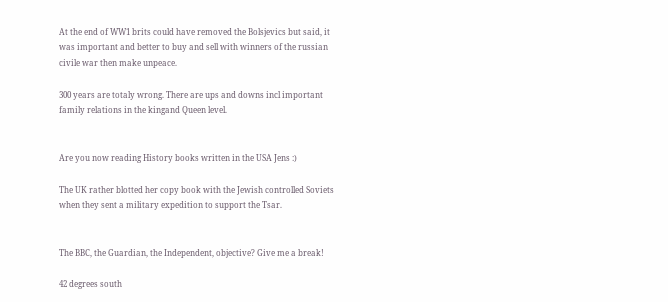At the end of WW1 brits could have removed the Bolsjevics but said, it was important and better to buy and sell with winners of the russian civile war then make unpeace.

300 years are totaly wrong. There are ups and downs incl important family relations in the kingand Queen level.


Are you now reading History books written in the USA Jens :)

The UK rather blotted her copy book with the Jewish controlled Soviets when they sent a military expedition to support the Tsar.


The BBC, the Guardian, the Independent, objective? Give me a break!

42 degrees south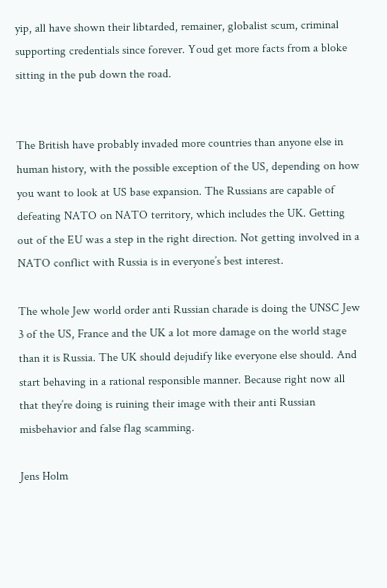yip, all have shown their libtarded, remainer, globalist scum, criminal supporting credentials since forever. Youd get more facts from a bloke sitting in the pub down the road.


The British have probably invaded more countries than anyone else in human history, with the possible exception of the US, depending on how you want to look at US base expansion. The Russians are capable of defeating NATO on NATO territory, which includes the UK. Getting out of the EU was a step in the right direction. Not getting involved in a NATO conflict with Russia is in everyone’s best interest.

The whole Jew world order anti Russian charade is doing the UNSC Jew 3 of the US, France and the UK a lot more damage on the world stage than it is Russia. The UK should dejudify like everyone else should. And start behaving in a rational responsible manner. Because right now all that they’re doing is ruining their image with their anti Russian misbehavior and false flag scamming.

Jens Holm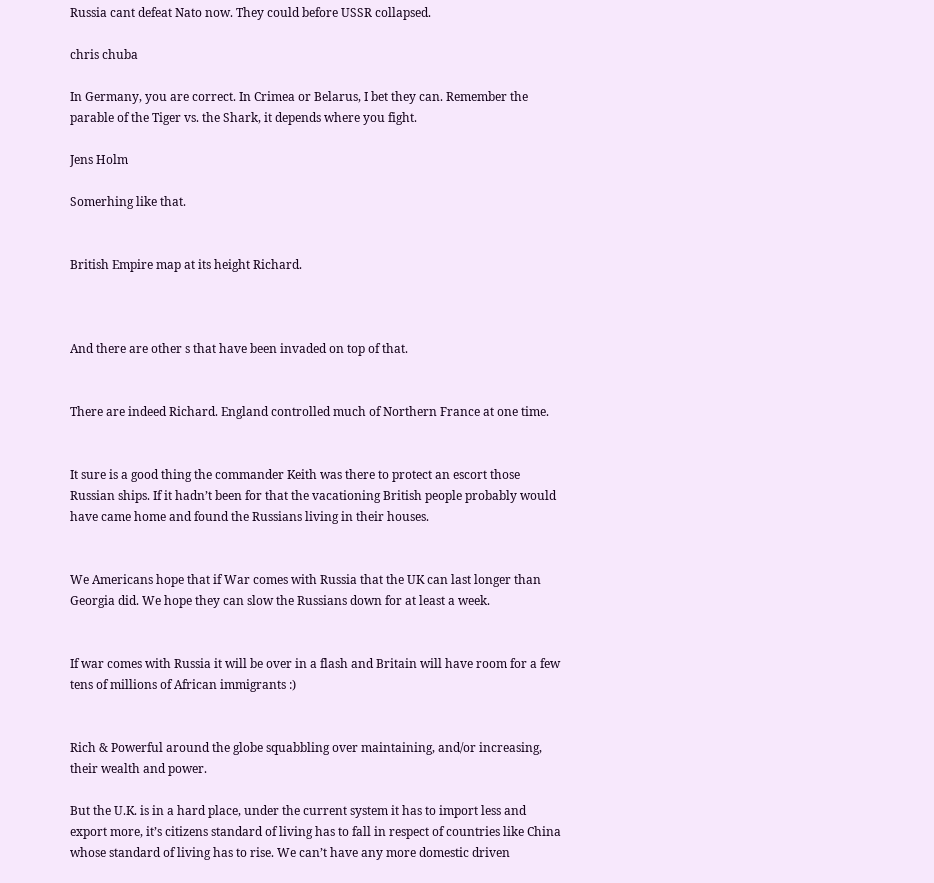Russia cant defeat Nato now. They could before USSR collapsed.

chris chuba

In Germany, you are correct. In Crimea or Belarus, I bet they can. Remember the parable of the Tiger vs. the Shark, it depends where you fight.

Jens Holm

Somerhing like that.


British Empire map at its height Richard.



And there are other s that have been invaded on top of that.


There are indeed Richard. England controlled much of Northern France at one time.


It sure is a good thing the commander Keith was there to protect an escort those Russian ships. If it hadn’t been for that the vacationing British people probably would have came home and found the Russians living in their houses.


We Americans hope that if War comes with Russia that the UK can last longer than Georgia did. We hope they can slow the Russians down for at least a week.


If war comes with Russia it will be over in a flash and Britain will have room for a few tens of millions of African immigrants :)


Rich & Powerful around the globe squabbling over maintaining, and/or increasing, their wealth and power.

But the U.K. is in a hard place, under the current system it has to import less and export more, it’s citizens standard of living has to fall in respect of countries like China whose standard of living has to rise. We can’t have any more domestic driven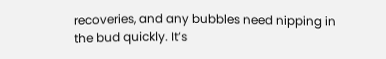recoveries, and any bubbles need nipping in the bud quickly. It’s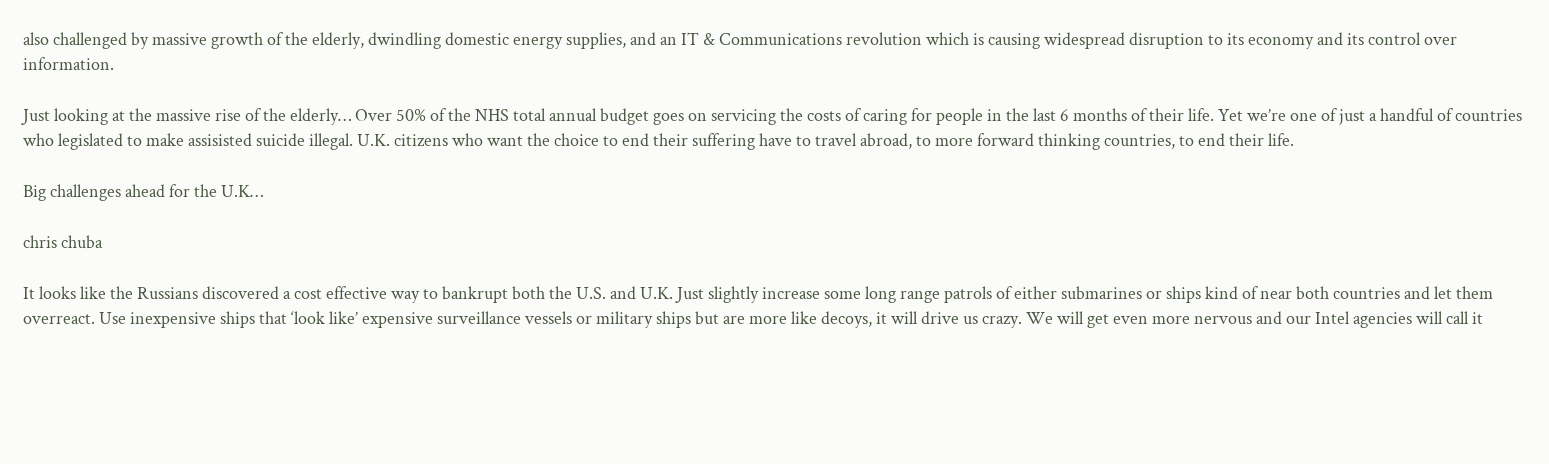also challenged by massive growth of the elderly, dwindling domestic energy supplies, and an IT & Communications revolution which is causing widespread disruption to its economy and its control over information.

Just looking at the massive rise of the elderly… Over 50% of the NHS total annual budget goes on servicing the costs of caring for people in the last 6 months of their life. Yet we’re one of just a handful of countries who legislated to make assisisted suicide illegal. U.K. citizens who want the choice to end their suffering have to travel abroad, to more forward thinking countries, to end their life.

Big challenges ahead for the U.K…

chris chuba

It looks like the Russians discovered a cost effective way to bankrupt both the U.S. and U.K. Just slightly increase some long range patrols of either submarines or ships kind of near both countries and let them overreact. Use inexpensive ships that ‘look like’ expensive surveillance vessels or military ships but are more like decoys, it will drive us crazy. We will get even more nervous and our Intel agencies will call it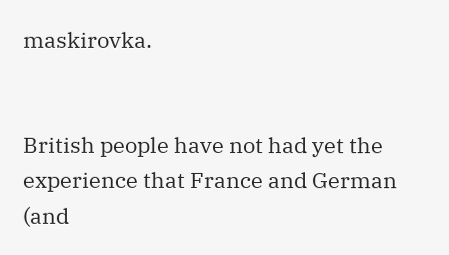maskirovka.


British people have not had yet the experience that France and German (and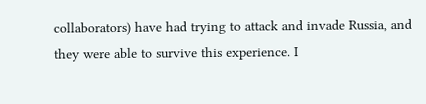collaborators) have had trying to attack and invade Russia, and they were able to survive this experience. I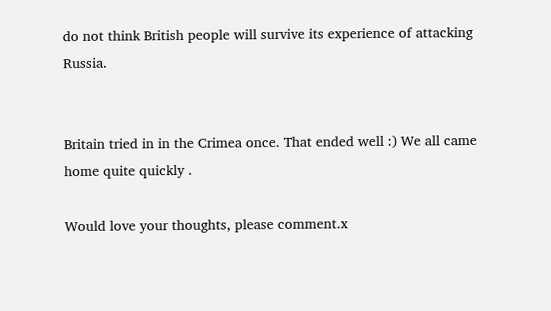do not think British people will survive its experience of attacking Russia.


Britain tried in in the Crimea once. That ended well :) We all came home quite quickly .

Would love your thoughts, please comment.x